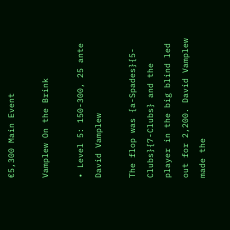€5,300 Main Event

Vamplew On the Brink

• Level 5: 150-300, 25 ante
David Vamplew

The flop was {a-Spades}{5-Clubs}{7-Clubs} and the player in the big blind led out for 2,200. David Vamplew made the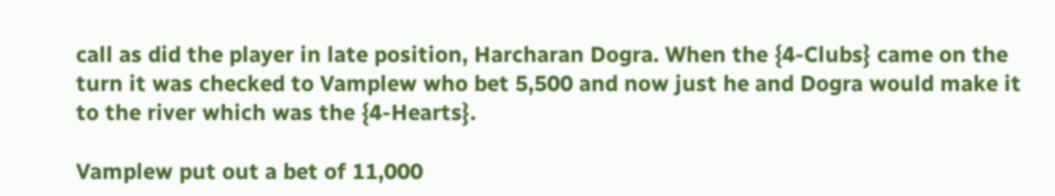call as did the player in late position, Harcharan Dogra. When the {4-Clubs} came on the turn it was checked to Vamplew who bet 5,500 and now just he and Dogra would make it to the river which was the {4-Hearts}.

Vamplew put out a bet of 11,000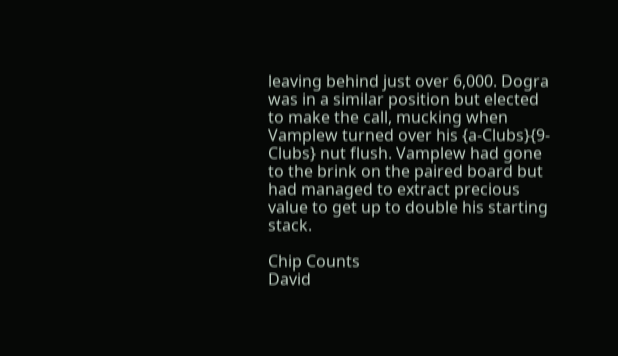leaving behind just over 6,000. Dogra was in a similar position but elected to make the call, mucking when Vamplew turned over his {a-Clubs}{9-Clubs} nut flush. Vamplew had gone to the brink on the paired board but had managed to extract precious value to get up to double his starting stack.

Chip Counts
David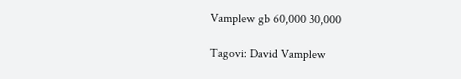Vamplew gb 60,000 30,000

Tagovi: David Vamplew